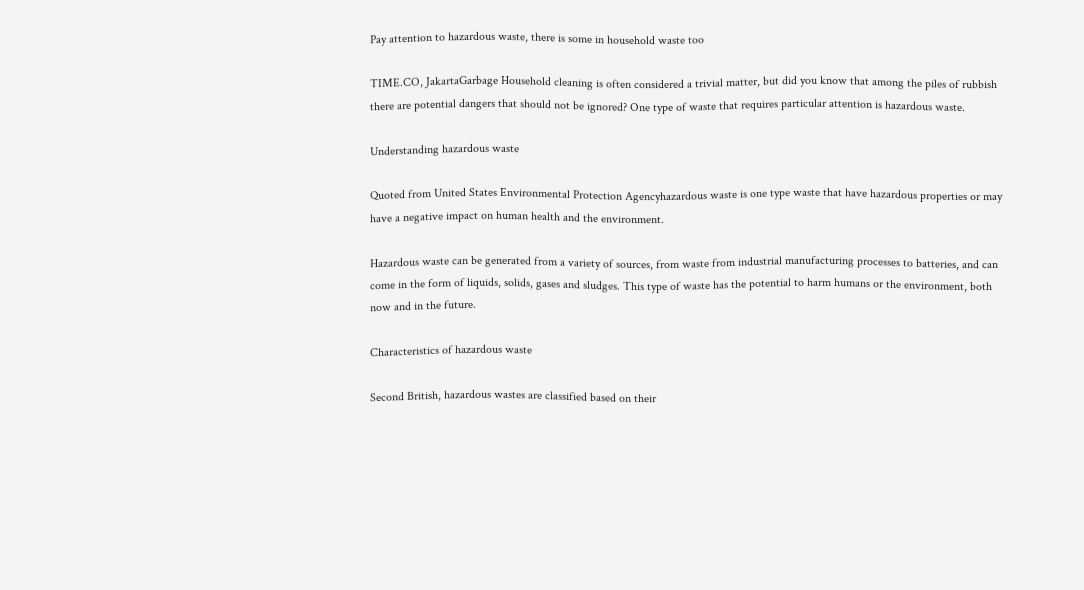Pay attention to hazardous waste, there is some in household waste too

TIME.CO, JakartaGarbage Household cleaning is often considered a trivial matter, but did you know that among the piles of rubbish there are potential dangers that should not be ignored? One type of waste that requires particular attention is hazardous waste.

Understanding hazardous waste

Quoted from United States Environmental Protection Agencyhazardous waste is one type waste that have hazardous properties or may have a negative impact on human health and the environment.

Hazardous waste can be generated from a variety of sources, from waste from industrial manufacturing processes to batteries, and can come in the form of liquids, solids, gases and sludges. This type of waste has the potential to harm humans or the environment, both now and in the future.

Characteristics of hazardous waste

Second British, hazardous wastes are classified based on their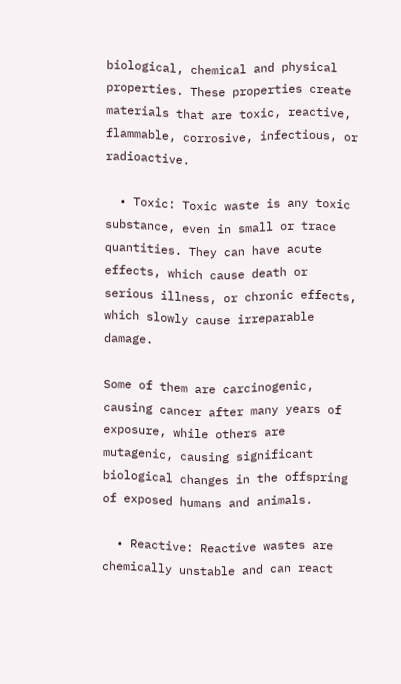biological, chemical and physical properties. These properties create materials that are toxic, reactive, flammable, corrosive, infectious, or radioactive.

  • Toxic: Toxic waste is any toxic substance, even in small or trace quantities. They can have acute effects, which cause death or serious illness, or chronic effects, which slowly cause irreparable damage.

Some of them are carcinogenic, causing cancer after many years of exposure, while others are mutagenic, causing significant biological changes in the offspring of exposed humans and animals.

  • Reactive: Reactive wastes are chemically unstable and can react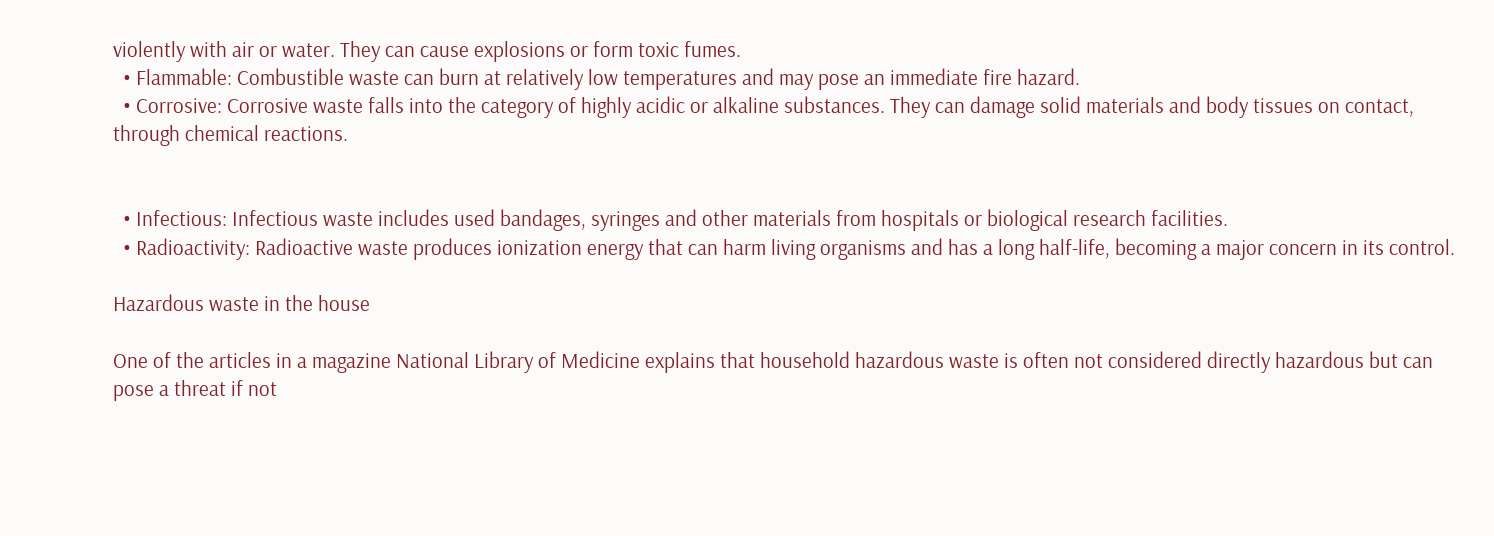violently with air or water. They can cause explosions or form toxic fumes.
  • Flammable: Combustible waste can burn at relatively low temperatures and may pose an immediate fire hazard.
  • Corrosive: Corrosive waste falls into the category of highly acidic or alkaline substances. They can damage solid materials and body tissues on contact, through chemical reactions.


  • Infectious: Infectious waste includes used bandages, syringes and other materials from hospitals or biological research facilities.
  • Radioactivity: Radioactive waste produces ionization energy that can harm living organisms and has a long half-life, becoming a major concern in its control.

Hazardous waste in the house

One of the articles in a magazine National Library of Medicine explains that household hazardous waste is often not considered directly hazardous but can pose a threat if not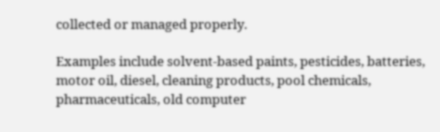collected or managed properly.

Examples include solvent-based paints, pesticides, batteries, motor oil, diesel, cleaning products, pool chemicals, pharmaceuticals, old computer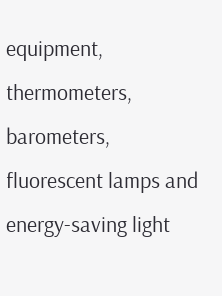equipment, thermometers, barometers, fluorescent lamps and energy-saving light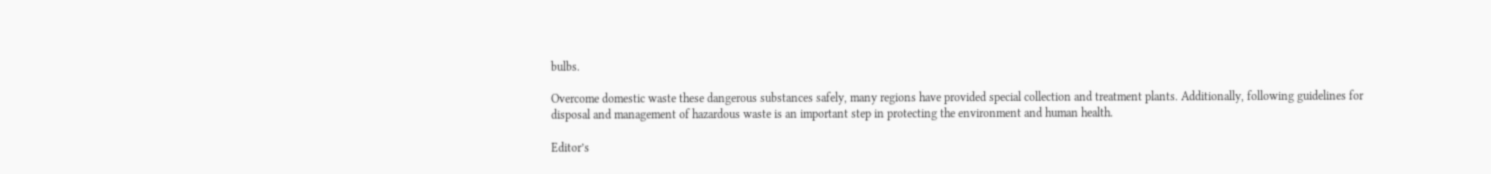bulbs.

Overcome domestic waste these dangerous substances safely, many regions have provided special collection and treatment plants. Additionally, following guidelines for disposal and management of hazardous waste is an important step in protecting the environment and human health.

Editor’s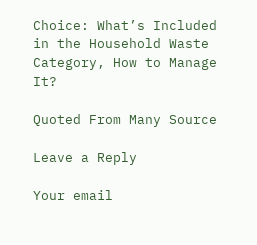Choice: What’s Included in the Household Waste Category, How to Manage It?

Quoted From Many Source

Leave a Reply

Your email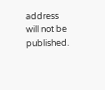address will not be published.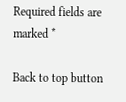Required fields are marked *

Back to top button